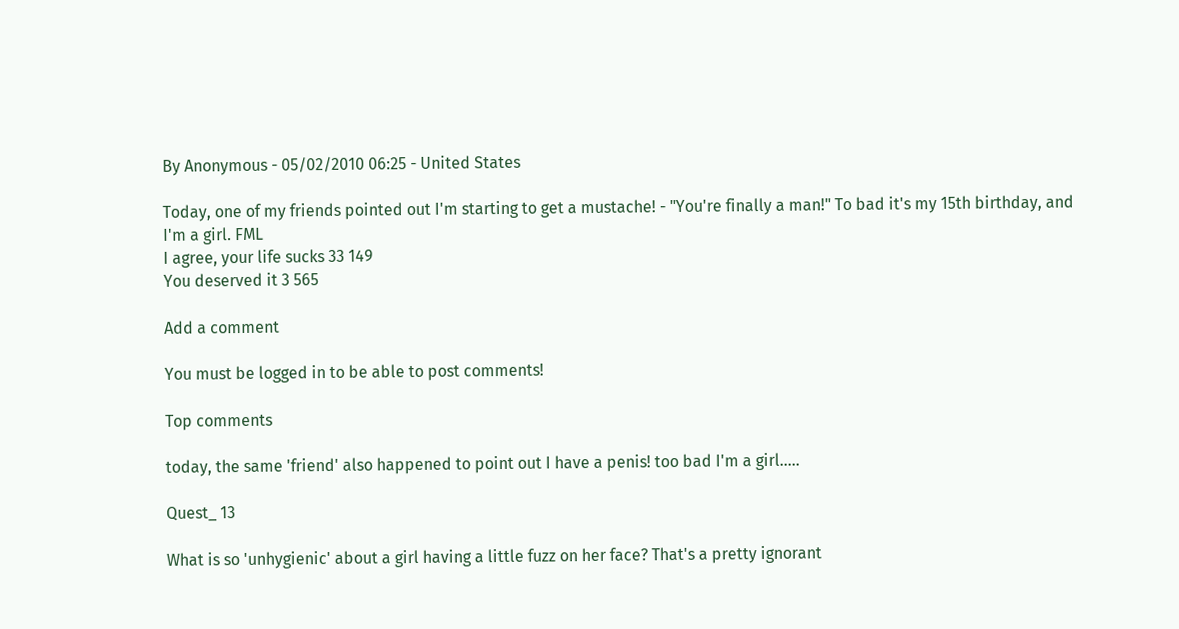By Anonymous - 05/02/2010 06:25 - United States

Today, one of my friends pointed out I'm starting to get a mustache! - "You're finally a man!" To bad it's my 15th birthday, and I'm a girl. FML
I agree, your life sucks 33 149
You deserved it 3 565

Add a comment

You must be logged in to be able to post comments!

Top comments

today, the same 'friend' also happened to point out I have a penis! too bad I'm a girl.....

Quest_ 13

What is so 'unhygienic' about a girl having a little fuzz on her face? That's a pretty ignorant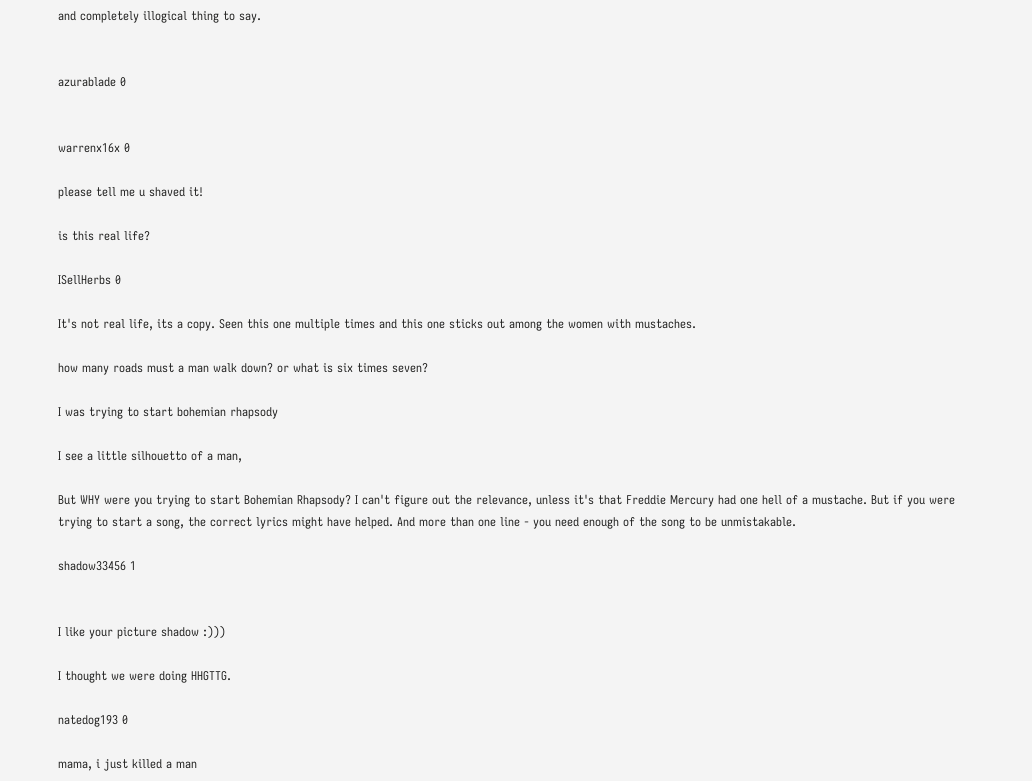and completely illogical thing to say.


azurablade 0


warrenx16x 0

please tell me u shaved it!

is this real life?

ISellHerbs 0

It's not real life, its a copy. Seen this one multiple times and this one sticks out among the women with mustaches.

how many roads must a man walk down? or what is six times seven?

I was trying to start bohemian rhapsody

I see a little silhouetto of a man,

But WHY were you trying to start Bohemian Rhapsody? I can't figure out the relevance, unless it's that Freddie Mercury had one hell of a mustache. But if you were trying to start a song, the correct lyrics might have helped. And more than one line - you need enough of the song to be unmistakable.

shadow33456 1


I like your picture shadow :)))

I thought we were doing HHGTTG.

natedog193 0

mama, i just killed a man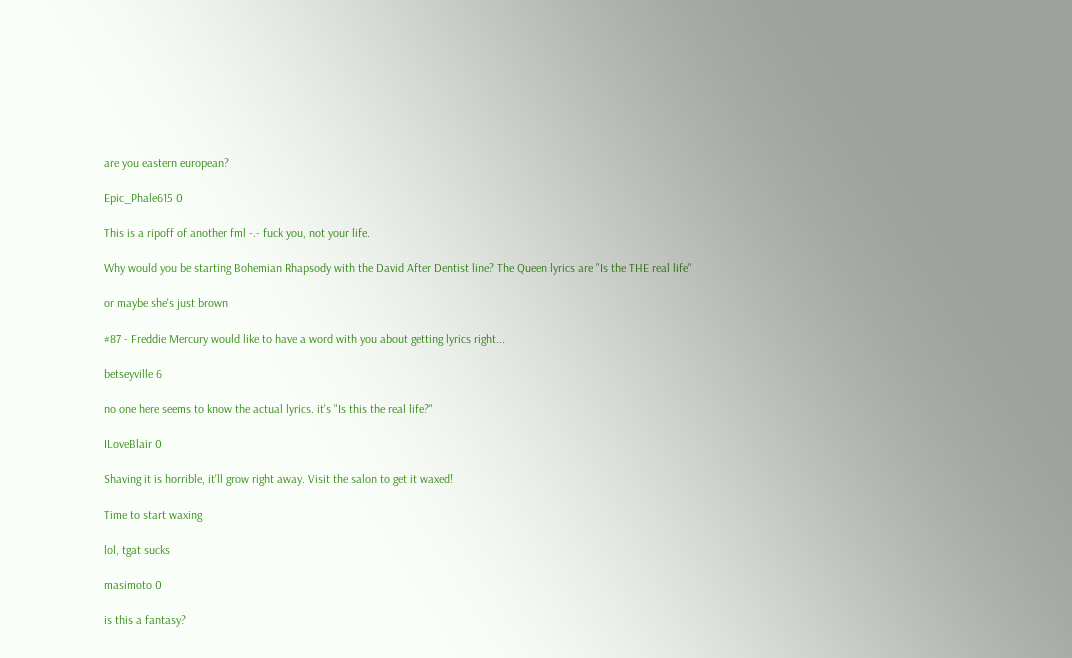are you eastern european?

Epic_Phale615 0

This is a ripoff of another fml -.- fuck you, not your life.

Why would you be starting Bohemian Rhapsody with the David After Dentist line? The Queen lyrics are "Is the THE real life"

or maybe she's just brown

#87 - Freddie Mercury would like to have a word with you about getting lyrics right...

betseyville 6

no one here seems to know the actual lyrics. it's "Is this the real life?"

ILoveBlair 0

Shaving it is horrible, it'll grow right away. Visit the salon to get it waxed!

Time to start waxing

lol, tgat sucks

masimoto 0

is this a fantasy?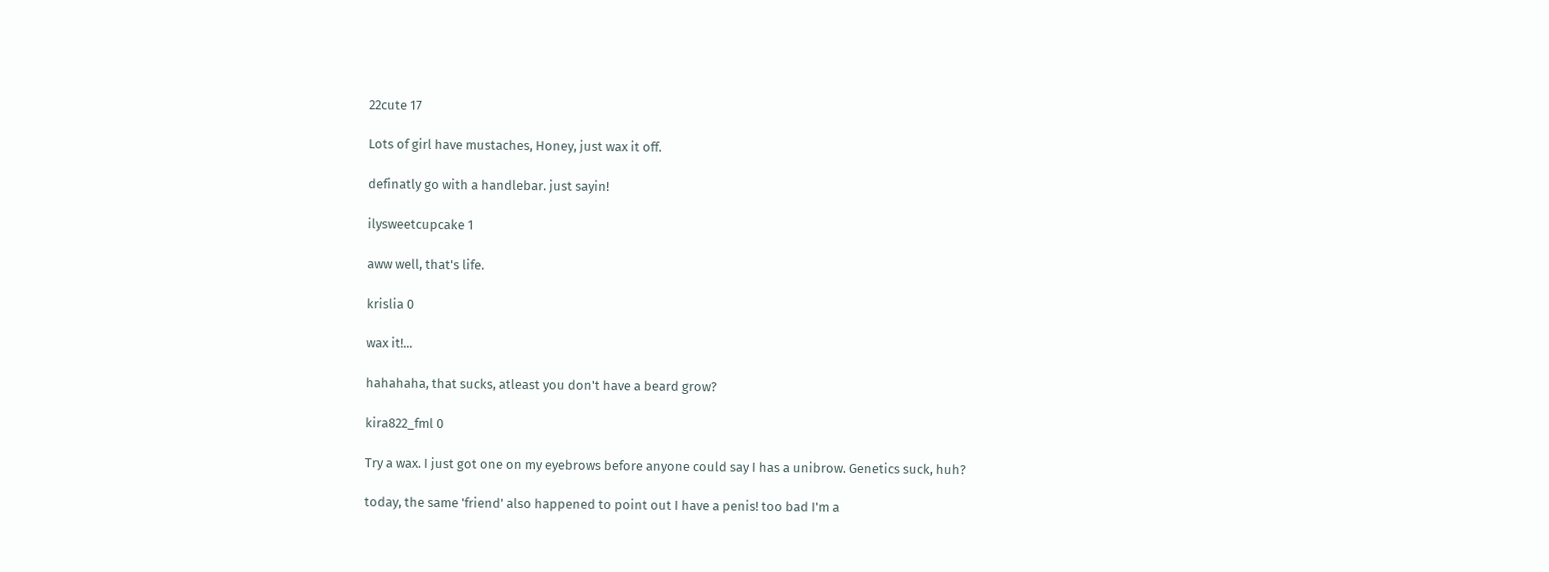22cute 17

Lots of girl have mustaches, Honey, just wax it off.

definatly go with a handlebar. just sayin!

ilysweetcupcake 1

aww well, that's life.

krislia 0

wax it!...

hahahaha, that sucks, atleast you don't have a beard grow?

kira822_fml 0

Try a wax. I just got one on my eyebrows before anyone could say I has a unibrow. Genetics suck, huh?

today, the same 'friend' also happened to point out I have a penis! too bad I'm a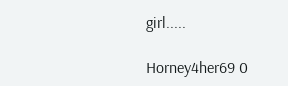girl.....

Horney4her69 0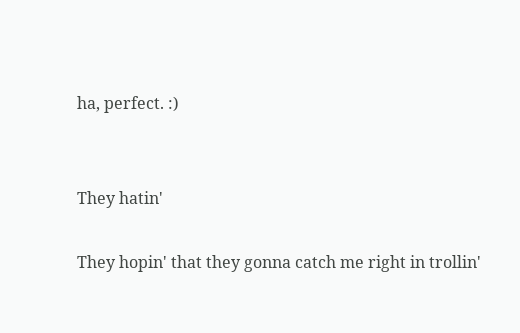ha, perfect. :)


They hatin'

They hopin' that they gonna catch me right in trollin'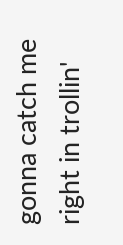gonna catch me right in trollin'